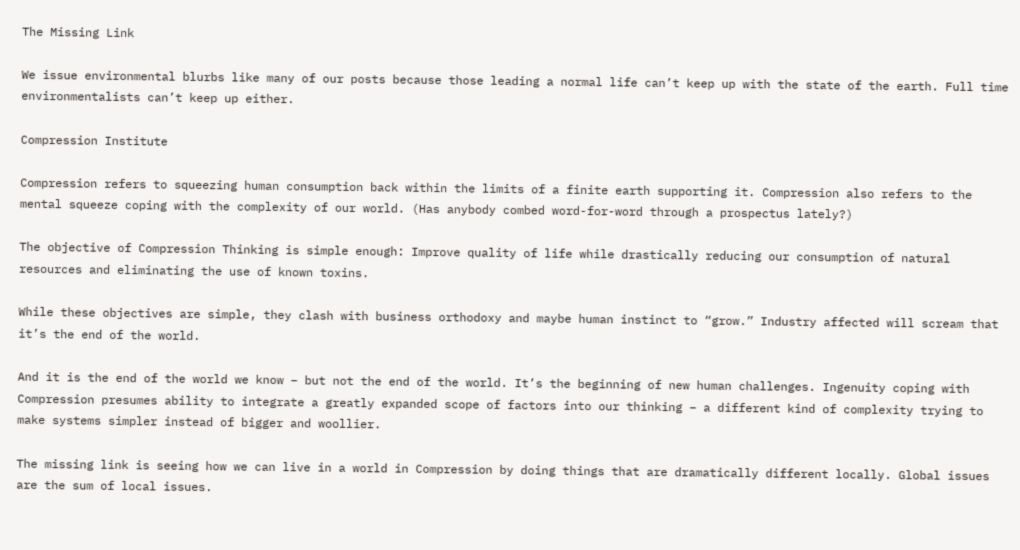The Missing Link

We issue environmental blurbs like many of our posts because those leading a normal life can’t keep up with the state of the earth. Full time environmentalists can’t keep up either.

Compression Institute

Compression refers to squeezing human consumption back within the limits of a finite earth supporting it. Compression also refers to the mental squeeze coping with the complexity of our world. (Has anybody combed word-for-word through a prospectus lately?)

The objective of Compression Thinking is simple enough: Improve quality of life while drastically reducing our consumption of natural resources and eliminating the use of known toxins.

While these objectives are simple, they clash with business orthodoxy and maybe human instinct to “grow.” Industry affected will scream that it’s the end of the world.

And it is the end of the world we know – but not the end of the world. It’s the beginning of new human challenges. Ingenuity coping with Compression presumes ability to integrate a greatly expanded scope of factors into our thinking – a different kind of complexity trying to make systems simpler instead of bigger and woollier.

The missing link is seeing how we can live in a world in Compression by doing things that are dramatically different locally. Global issues are the sum of local issues.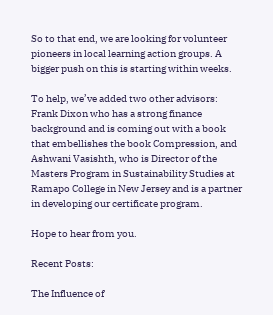So to that end, we are looking for volunteer pioneers in local learning action groups. A bigger push on this is starting within weeks.

To help, we’ve added two other advisors: Frank Dixon who has a strong finance background and is coming out with a book that embellishes the book Compression, and Ashwani Vasishth, who is Director of the Masters Program in Sustainability Studies at Ramapo College in New Jersey and is a partner in developing our certificate program.

Hope to hear from you.

Recent Posts:

The Influence of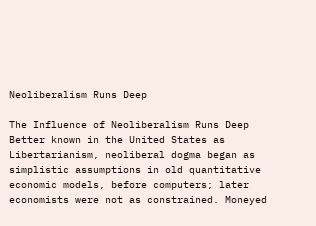Neoliberalism Runs Deep

The Influence of Neoliberalism Runs Deep Better known in the United States as Libertarianism, neoliberal dogma began as simplistic assumptions in old quantitative economic models, before computers; later economists were not as constrained. Moneyed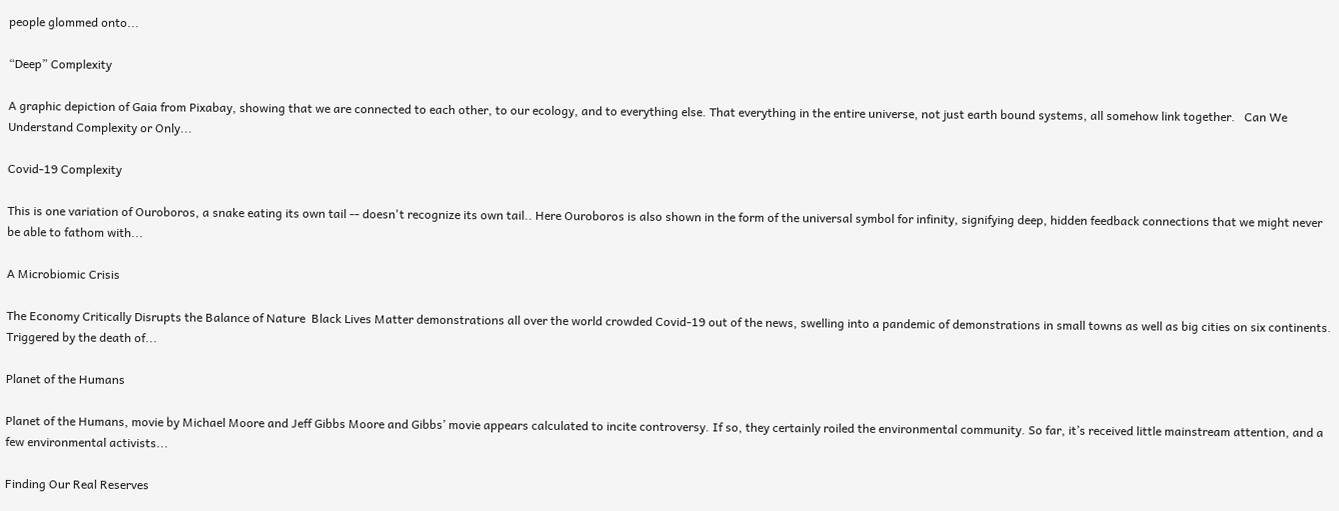people glommed onto...

“Deep” Complexity

A graphic depiction of Gaia from Pixabay, showing that we are connected to each other, to our ecology, and to everything else. That everything in the entire universe, not just earth bound systems, all somehow link together.   Can We Understand Complexity or Only...

Covid-19 Complexity

This is one variation of Ouroboros, a snake eating its own tail -- doesn't recognize its own tail.. Here Ouroboros is also shown in the form of the universal symbol for infinity, signifying deep, hidden feedback connections that we might never be able to fathom with...

A Microbiomic Crisis

The Economy Critically Disrupts the Balance of Nature  Black Lives Matter demonstrations all over the world crowded Covid-19 out of the news, swelling into a pandemic of demonstrations in small towns as well as big cities on six continents. Triggered by the death of...

Planet of the Humans

Planet of the Humans, movie by Michael Moore and Jeff Gibbs Moore and Gibbs’ movie appears calculated to incite controversy. If so, they certainly roiled the environmental community. So far, it’s received little mainstream attention, and a few environmental activists...

Finding Our Real Reserves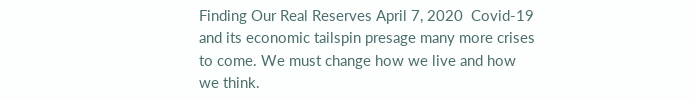Finding Our Real Reserves April 7, 2020  Covid-19 and its economic tailspin presage many more crises to come. We must change how we live and how we think.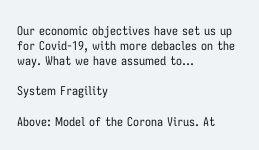Our economic objectives have set us up for Covid-19, with more debacles on the way. What we have assumed to...

System Fragility

Above: Model of the Corona Virus. At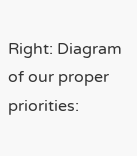Right: Diagram of our proper priorities: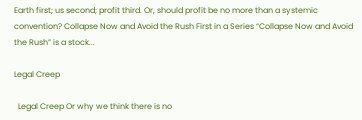Earth first; us second; profit third. Or, should profit be no more than a systemic convention? Collapse Now and Avoid the Rush First in a Series “Collapse Now and Avoid the Rush” is a stock...

Legal Creep

  Legal Creep Or why we think there is no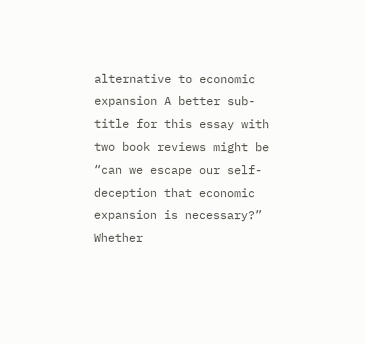alternative to economic expansion A better sub-title for this essay with two book reviews might be “can we escape our self-deception that economic expansion is necessary?” Whether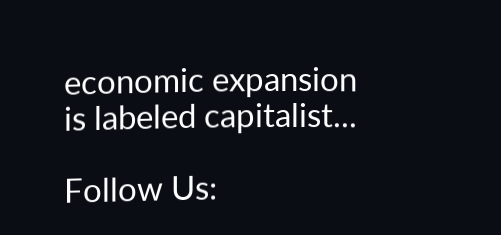economic expansion is labeled capitalist...

Follow Us: